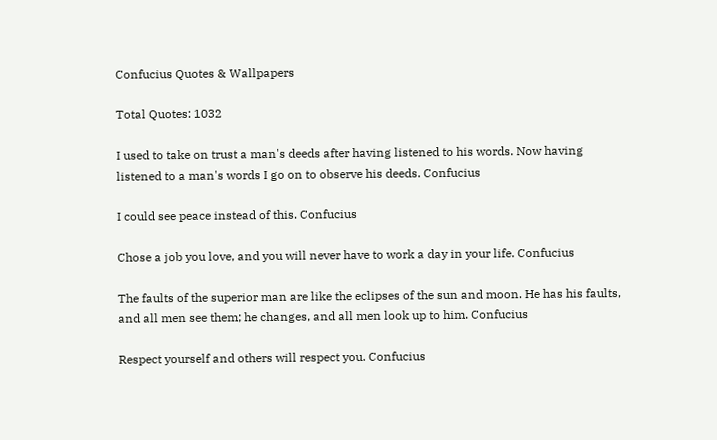Confucius Quotes & Wallpapers

Total Quotes: 1032

I used to take on trust a man's deeds after having listened to his words. Now having listened to a man's words I go on to observe his deeds. Confucius

I could see peace instead of this. Confucius

Chose a job you love, and you will never have to work a day in your life. Confucius

The faults of the superior man are like the eclipses of the sun and moon. He has his faults, and all men see them; he changes, and all men look up to him. Confucius

Respect yourself and others will respect you. Confucius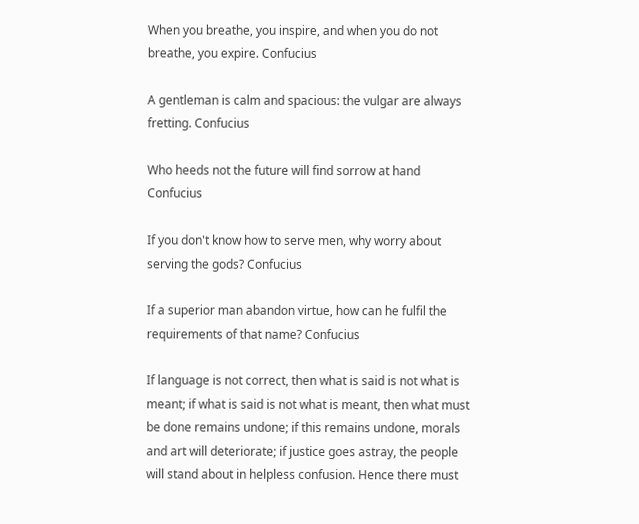When you breathe, you inspire, and when you do not breathe, you expire. Confucius

A gentleman is calm and spacious: the vulgar are always fretting. Confucius

Who heeds not the future will find sorrow at hand Confucius

If you don't know how to serve men, why worry about serving the gods? Confucius

If a superior man abandon virtue, how can he fulfil the requirements of that name? Confucius

If language is not correct, then what is said is not what is meant; if what is said is not what is meant, then what must be done remains undone; if this remains undone, morals and art will deteriorate; if justice goes astray, the people will stand about in helpless confusion. Hence there must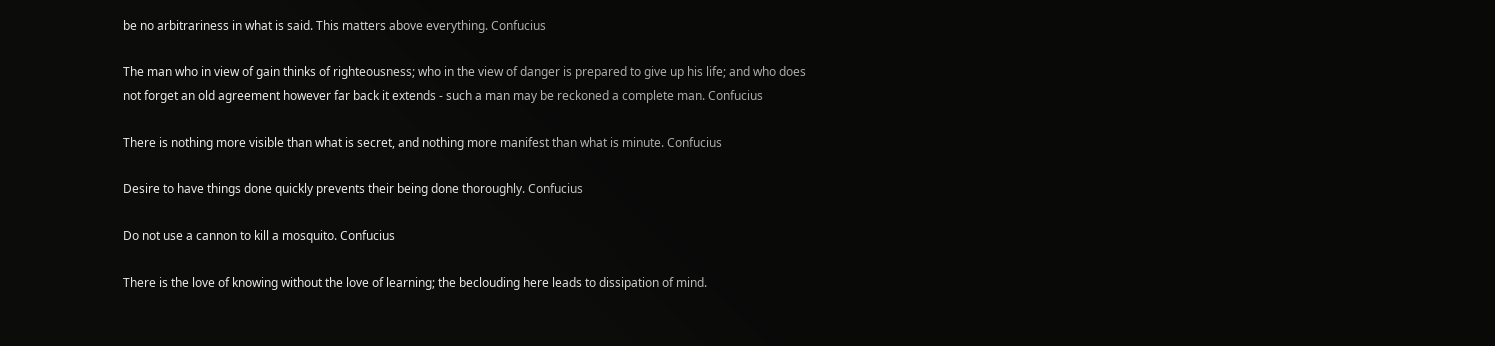be no arbitrariness in what is said. This matters above everything. Confucius

The man who in view of gain thinks of righteousness; who in the view of danger is prepared to give up his life; and who does not forget an old agreement however far back it extends - such a man may be reckoned a complete man. Confucius

There is nothing more visible than what is secret, and nothing more manifest than what is minute. Confucius

Desire to have things done quickly prevents their being done thoroughly. Confucius

Do not use a cannon to kill a mosquito. Confucius

There is the love of knowing without the love of learning; the beclouding here leads to dissipation of mind.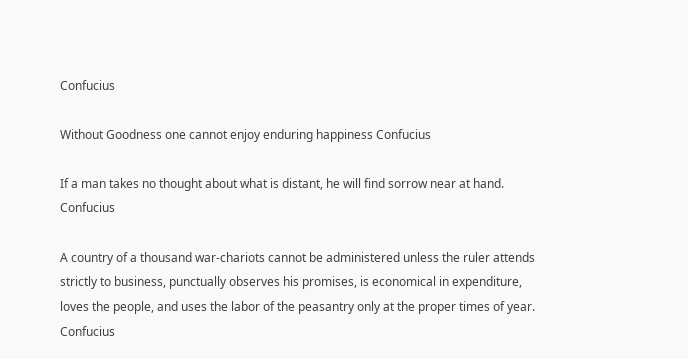Confucius

Without Goodness one cannot enjoy enduring happiness Confucius

If a man takes no thought about what is distant, he will find sorrow near at hand. Confucius

A country of a thousand war-chariots cannot be administered unless the ruler attends strictly to business, punctually observes his promises, is economical in expenditure, loves the people, and uses the labor of the peasantry only at the proper times of year. Confucius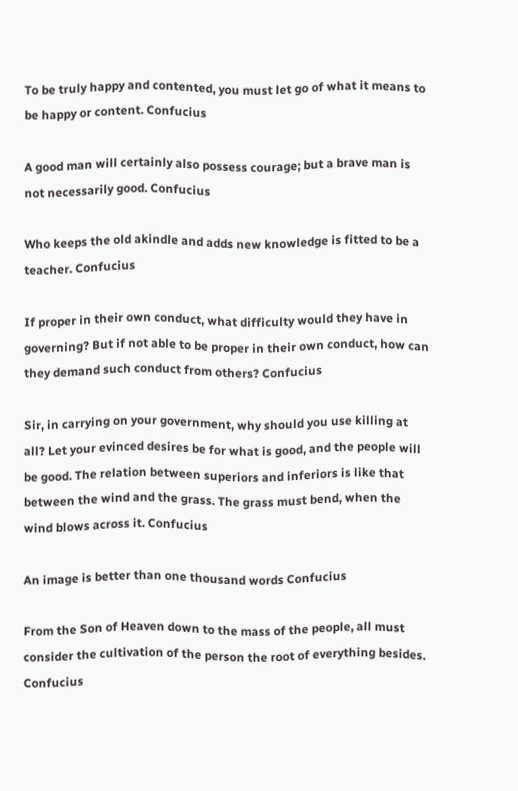To be truly happy and contented, you must let go of what it means to be happy or content. Confucius

A good man will certainly also possess courage; but a brave man is not necessarily good. Confucius

Who keeps the old akindle and adds new knowledge is fitted to be a teacher. Confucius

If proper in their own conduct, what difficulty would they have in governing? But if not able to be proper in their own conduct, how can they demand such conduct from others? Confucius

Sir, in carrying on your government, why should you use killing at all? Let your evinced desires be for what is good, and the people will be good. The relation between superiors and inferiors is like that between the wind and the grass. The grass must bend, when the wind blows across it. Confucius

An image is better than one thousand words Confucius

From the Son of Heaven down to the mass of the people, all must consider the cultivation of the person the root of everything besides. Confucius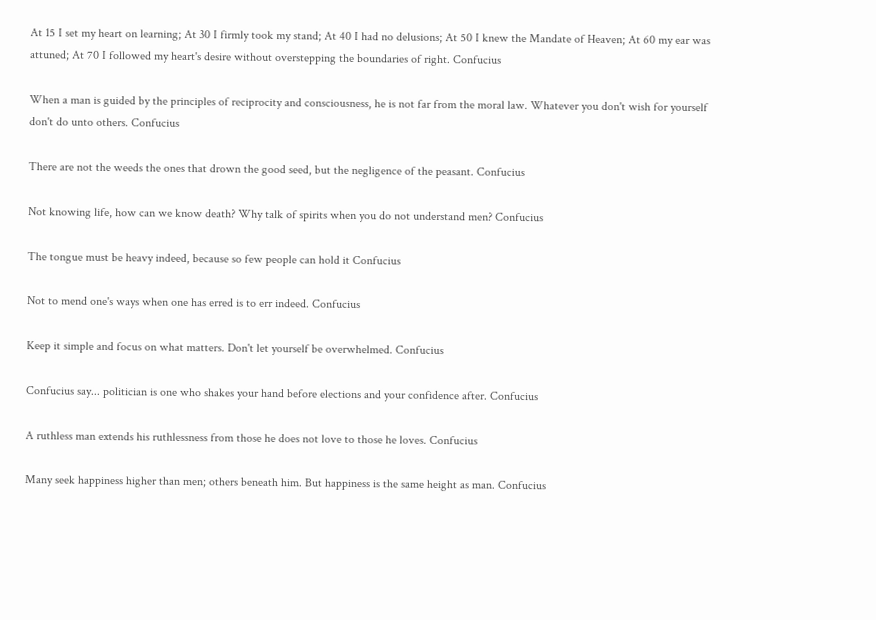At 15 I set my heart on learning; At 30 I firmly took my stand; At 40 I had no delusions; At 50 I knew the Mandate of Heaven; At 60 my ear was attuned; At 70 I followed my heart's desire without overstepping the boundaries of right. Confucius

When a man is guided by the principles of reciprocity and consciousness, he is not far from the moral law. Whatever you don't wish for yourself don't do unto others. Confucius

There are not the weeds the ones that drown the good seed, but the negligence of the peasant. Confucius

Not knowing life, how can we know death? Why talk of spirits when you do not understand men? Confucius

The tongue must be heavy indeed, because so few people can hold it Confucius

Not to mend one's ways when one has erred is to err indeed. Confucius

Keep it simple and focus on what matters. Don't let yourself be overwhelmed. Confucius

Confucius say... politician is one who shakes your hand before elections and your confidence after. Confucius

A ruthless man extends his ruthlessness from those he does not love to those he loves. Confucius

Many seek happiness higher than men; others beneath him. But happiness is the same height as man. Confucius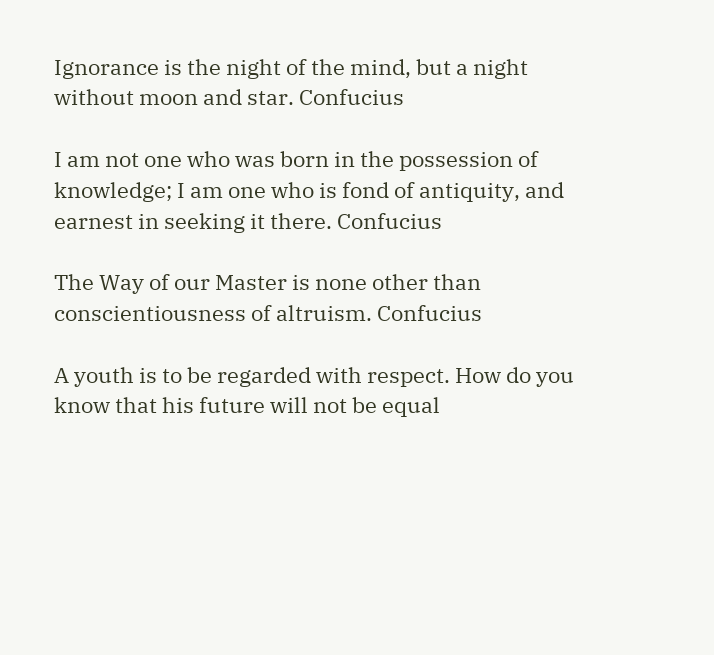Ignorance is the night of the mind, but a night without moon and star. Confucius

I am not one who was born in the possession of knowledge; I am one who is fond of antiquity, and earnest in seeking it there. Confucius

The Way of our Master is none other than conscientiousness of altruism. Confucius

A youth is to be regarded with respect. How do you know that his future will not be equal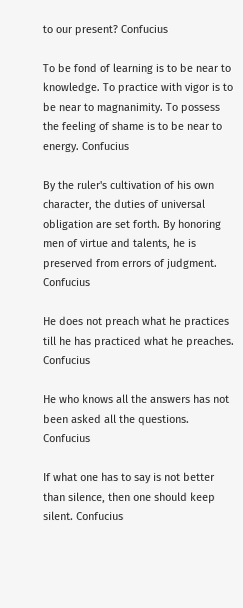to our present? Confucius

To be fond of learning is to be near to knowledge. To practice with vigor is to be near to magnanimity. To possess the feeling of shame is to be near to energy. Confucius

By the ruler's cultivation of his own character, the duties of universal obligation are set forth. By honoring men of virtue and talents, he is preserved from errors of judgment. Confucius

He does not preach what he practices till he has practiced what he preaches. Confucius

He who knows all the answers has not been asked all the questions. Confucius

If what one has to say is not better than silence, then one should keep silent. Confucius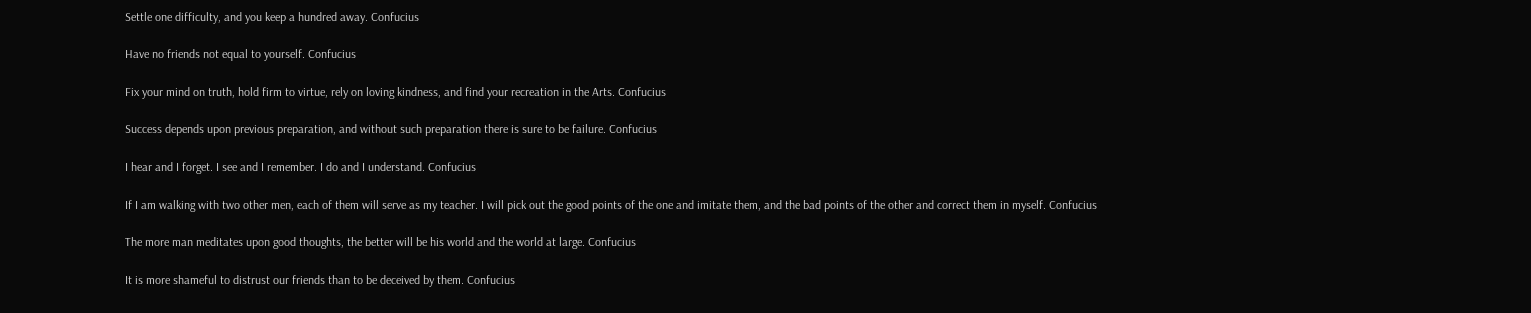Settle one difficulty, and you keep a hundred away. Confucius

Have no friends not equal to yourself. Confucius

Fix your mind on truth, hold firm to virtue, rely on loving kindness, and find your recreation in the Arts. Confucius

Success depends upon previous preparation, and without such preparation there is sure to be failure. Confucius

I hear and I forget. I see and I remember. I do and I understand. Confucius

If I am walking with two other men, each of them will serve as my teacher. I will pick out the good points of the one and imitate them, and the bad points of the other and correct them in myself. Confucius

The more man meditates upon good thoughts, the better will be his world and the world at large. Confucius

It is more shameful to distrust our friends than to be deceived by them. Confucius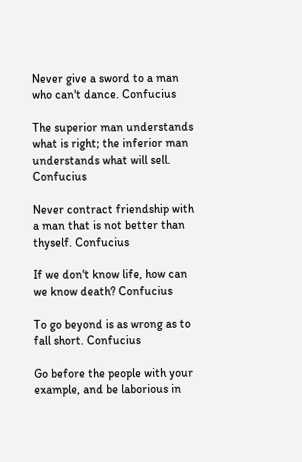Never give a sword to a man who can't dance. Confucius

The superior man understands what is right; the inferior man understands what will sell. Confucius

Never contract friendship with a man that is not better than thyself. Confucius

If we don't know life, how can we know death? Confucius

To go beyond is as wrong as to fall short. Confucius

Go before the people with your example, and be laborious in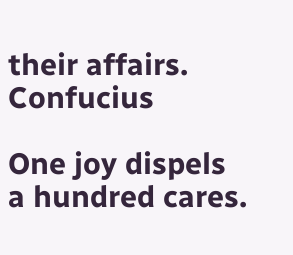their affairs. Confucius

One joy dispels a hundred cares.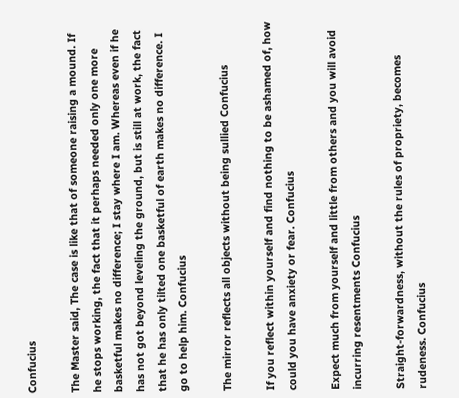Confucius

The Master said, The case is like that of someone raising a mound. If he stops working, the fact that it perhaps needed only one more basketful makes no difference; I stay where I am. Whereas even if he has not got beyond leveling the ground, but is still at work, the fact that he has only tilted one basketful of earth makes no difference. I go to help him. Confucius

The mirror reflects all objects without being sullied Confucius

If you reflect within yourself and find nothing to be ashamed of, how could you have anxiety or fear. Confucius

Expect much from yourself and little from others and you will avoid incurring resentments Confucius

Straight-forwardness, without the rules of propriety, becomes rudeness. Confucius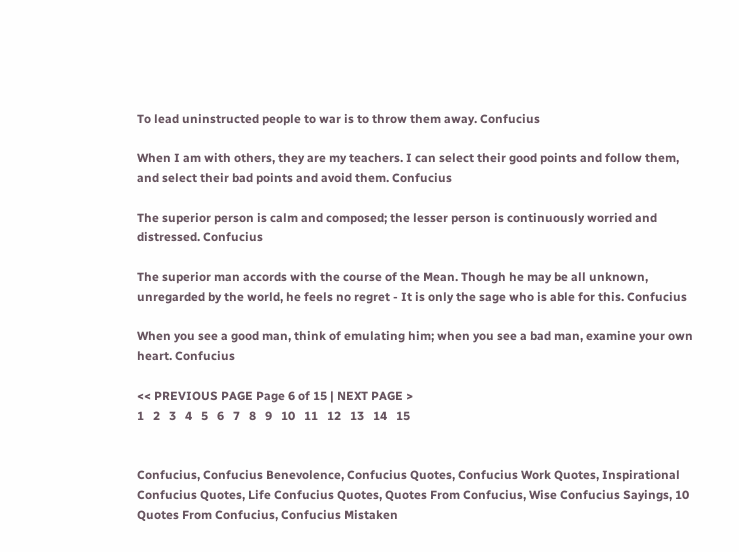To lead uninstructed people to war is to throw them away. Confucius

When I am with others, they are my teachers. I can select their good points and follow them, and select their bad points and avoid them. Confucius

The superior person is calm and composed; the lesser person is continuously worried and distressed. Confucius

The superior man accords with the course of the Mean. Though he may be all unknown, unregarded by the world, he feels no regret - It is only the sage who is able for this. Confucius

When you see a good man, think of emulating him; when you see a bad man, examine your own heart. Confucius

<< PREVIOUS PAGE Page 6 of 15 | NEXT PAGE >
1   2   3   4   5   6   7   8   9   10   11   12   13   14   15


Confucius, Confucius Benevolence, Confucius Quotes, Confucius Work Quotes, Inspirational Confucius Quotes, Life Confucius Quotes, Quotes From Confucius, Wise Confucius Sayings, 10 Quotes From Confucius, Confucius Mistaken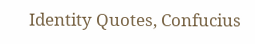Identity Quotes, Confucius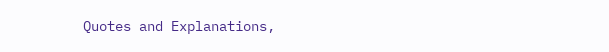Quotes and Explanations,